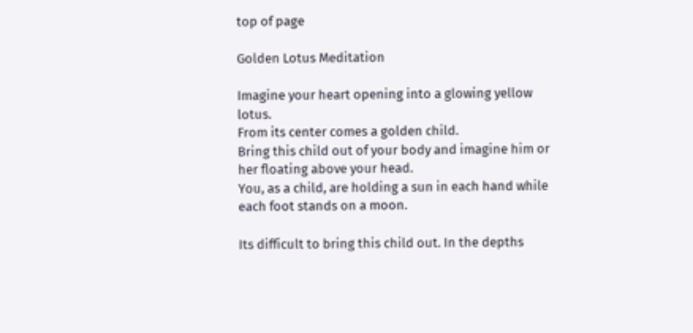top of page

Golden Lotus Meditation

Imagine your heart opening into a glowing yellow lotus.
From its center comes a golden child.
Bring this child out of your body and imagine him or her floating above your head.
You, as a child, are holding a sun in each hand while each foot stands on a moon.

Its difficult to bring this child out. In the depths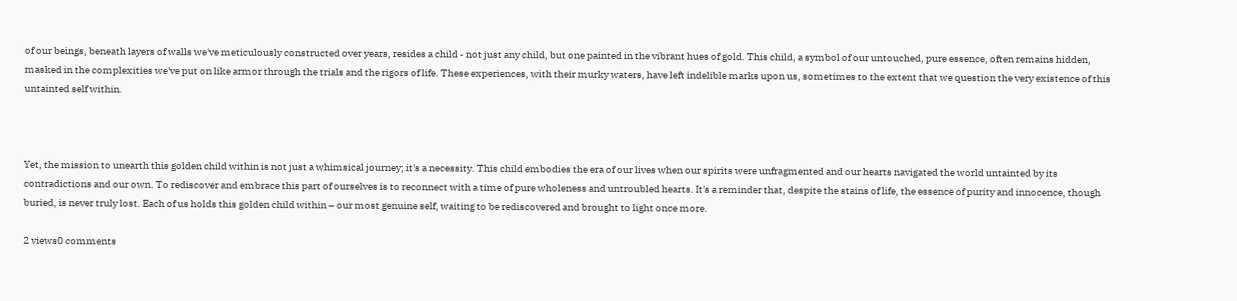of our beings, beneath layers of walls we've meticulously constructed over years, resides a child - not just any child, but one painted in the vibrant hues of gold. This child, a symbol of our untouched, pure essence, often remains hidden, masked in the complexities we've put on like armor through the trials and the rigors of life. These experiences, with their murky waters, have left indelible marks upon us, sometimes to the extent that we question the very existence of this untainted self within.



Yet, the mission to unearth this golden child within is not just a whimsical journey; it's a necessity. This child embodies the era of our lives when our spirits were unfragmented and our hearts navigated the world untainted by its contradictions and our own. To rediscover and embrace this part of ourselves is to reconnect with a time of pure wholeness and untroubled hearts. It's a reminder that, despite the stains of life, the essence of purity and innocence, though buried, is never truly lost. Each of us holds this golden child within – our most genuine self, waiting to be rediscovered and brought to light once more.

2 views0 comments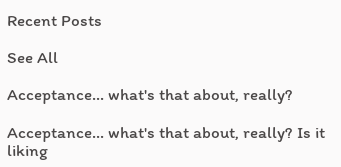Recent Posts

See All

Acceptance... what's that about, really?

Acceptance... what's that about, really? Is it liking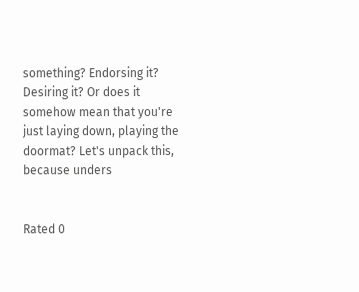something? Endorsing it? Desiring it? Or does it somehow mean that you're just laying down, playing the doormat? Let's unpack this, because unders


Rated 0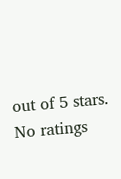out of 5 stars.
No ratings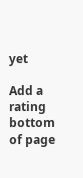yet

Add a rating
bottom of page